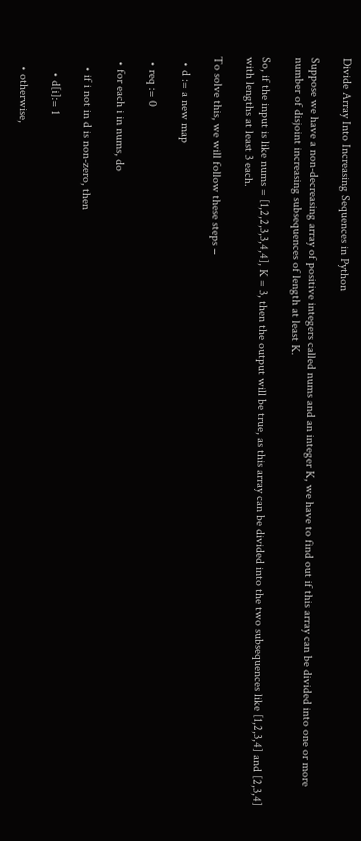Divide Array Into Increasing Sequences in Python

Suppose we have a non-decreasing array of positive integers called nums and an integer K, we have to find out if this array can be divided into one or more number of disjoint increasing subsequences of length at least K.

So, if the input is like nums = [1,2,2,3,3,4,4], K = 3, then the output will be true, as this array can be divided into the two subsequences like [1,2,3,4] and [2,3,4] with lengths at least 3 each.

To solve this, we will follow these steps −

  • d := a new map

  • req := 0

  • for each i in nums, do

    • if i not in d is non-zero, then

      • d[i]:= 1

    • otherwise,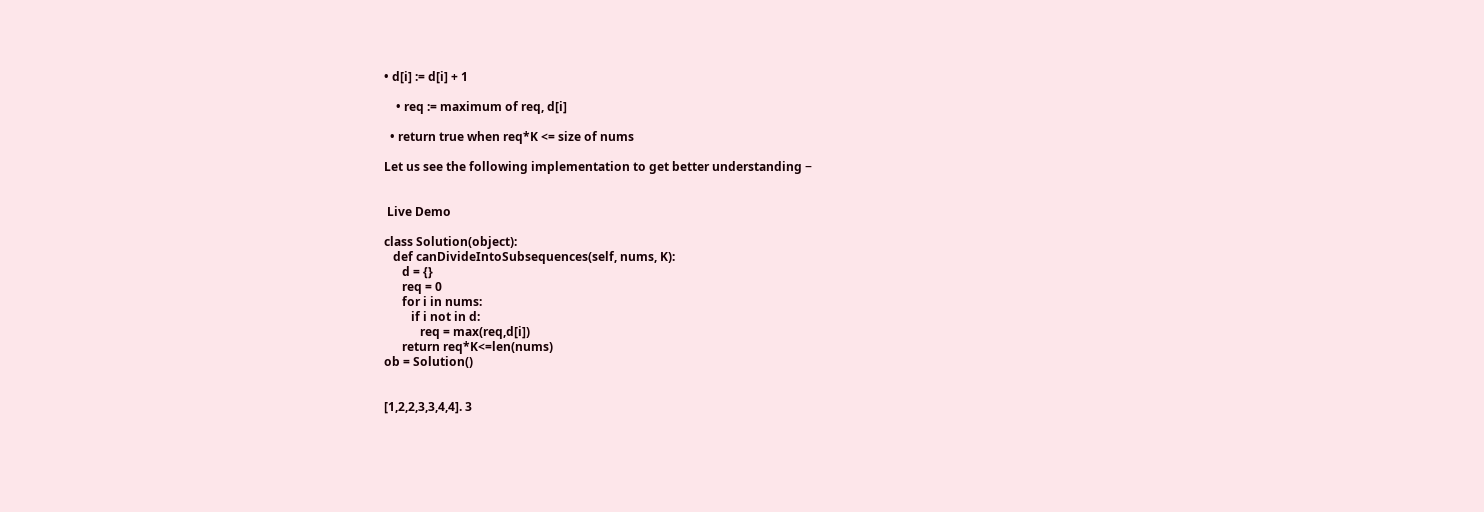• d[i] := d[i] + 1

    • req := maximum of req, d[i]

  • return true when req*K <= size of nums

Let us see the following implementation to get better understanding −


 Live Demo

class Solution(object):
   def canDivideIntoSubsequences(self, nums, K):
      d = {}
      req = 0
      for i in nums:
         if i not in d:
            req = max(req,d[i])
      return req*K<=len(nums)
ob = Solution()


[1,2,2,3,3,4,4]. 3